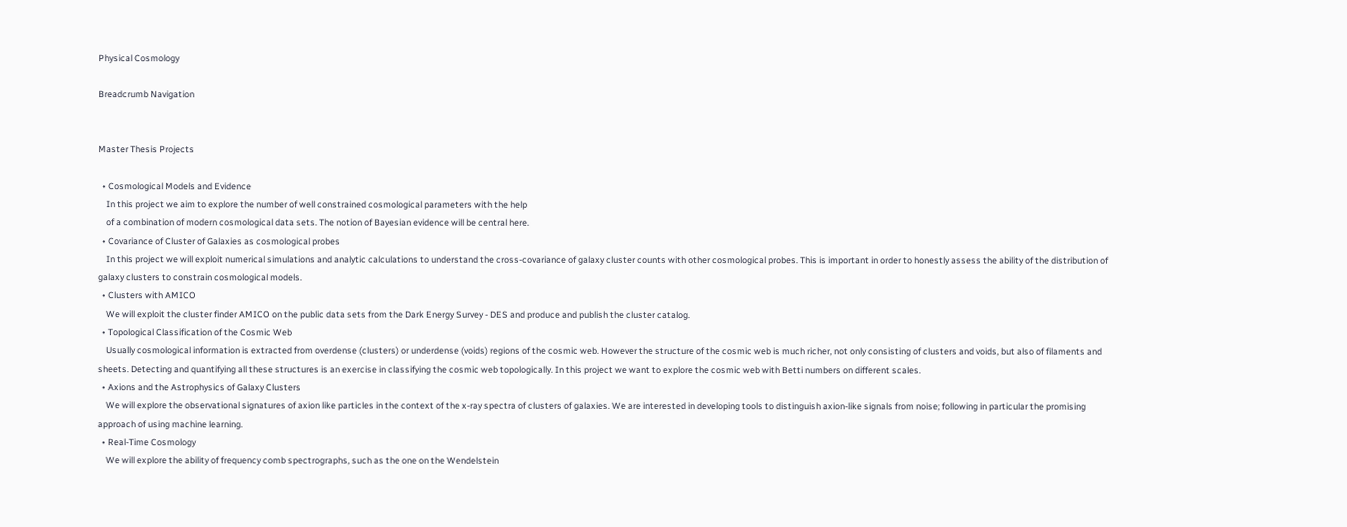Physical Cosmology

Breadcrumb Navigation


Master Thesis Projects

  • Cosmological Models and Evidence
    In this project we aim to explore the number of well constrained cosmological parameters with the help
    of a combination of modern cosmological data sets. The notion of Bayesian evidence will be central here.
  • Covariance of Cluster of Galaxies as cosmological probes
    In this project we will exploit numerical simulations and analytic calculations to understand the cross-covariance of galaxy cluster counts with other cosmological probes. This is important in order to honestly assess the ability of the distribution of galaxy clusters to constrain cosmological models.
  • Clusters with AMICO
    We will exploit the cluster finder AMICO on the public data sets from the Dark Energy Survey - DES and produce and publish the cluster catalog.
  • Topological Classification of the Cosmic Web
    Usually cosmological information is extracted from overdense (clusters) or underdense (voids) regions of the cosmic web. However the structure of the cosmic web is much richer, not only consisting of clusters and voids, but also of filaments and sheets. Detecting and quantifying all these structures is an exercise in classifying the cosmic web topologically. In this project we want to explore the cosmic web with Betti numbers on different scales.
  • Axions and the Astrophysics of Galaxy Clusters
    We will explore the observational signatures of axion like particles in the context of the x-ray spectra of clusters of galaxies. We are interested in developing tools to distinguish axion-like signals from noise; following in particular the promising approach of using machine learning.
  • Real-Time Cosmology
    We will explore the ability of frequency comb spectrographs, such as the one on the Wendelstein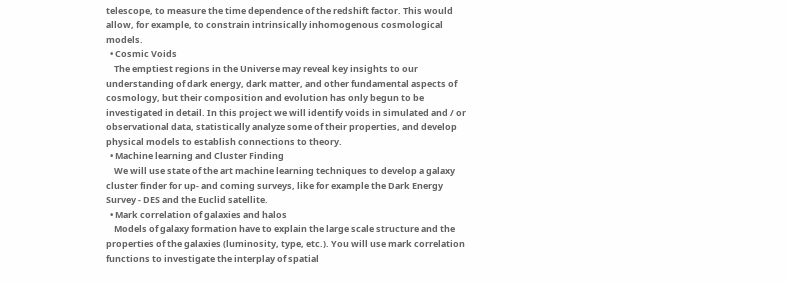telescope, to measure the time dependence of the redshift factor. This would allow, for example, to constrain intrinsically inhomogenous cosmological models.
  • Cosmic Voids
    The emptiest regions in the Universe may reveal key insights to our understanding of dark energy, dark matter, and other fundamental aspects of cosmology, but their composition and evolution has only begun to be investigated in detail. In this project we will identify voids in simulated and / or observational data, statistically analyze some of their properties, and develop physical models to establish connections to theory.
  • Machine learning and Cluster Finding
    We will use state of the art machine learning techniques to develop a galaxy cluster finder for up- and coming surveys, like for example the Dark Energy Survey - DES and the Euclid satellite.
  • Mark correlation of galaxies and halos
    Models of galaxy formation have to explain the large scale structure and the properties of the galaxies (luminosity, type, etc.). You will use mark correlation functions to investigate the interplay of spatial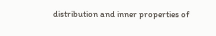distribution and inner properties of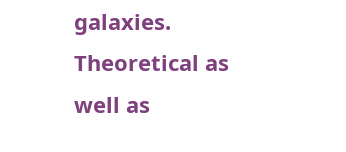galaxies. Theoretical as well as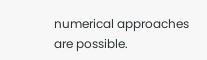numerical approaches are possible.